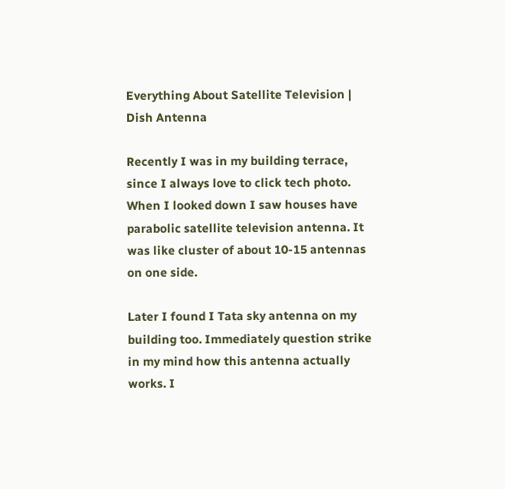Everything About Satellite Television | Dish Antenna

Recently I was in my building terrace, since I always love to click tech photo. When I looked down I saw houses have parabolic satellite television antenna. It was like cluster of about 10-15 antennas on one side.

Later I found I Tata sky antenna on my building too. Immediately question strike in my mind how this antenna actually works. I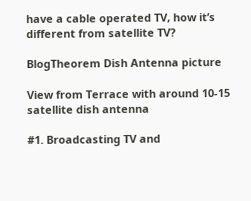have a cable operated TV, how it’s different from satellite TV?

BlogTheorem Dish Antenna picture

View from Terrace with around 10-15 satellite dish antenna

#1. Broadcasting TV and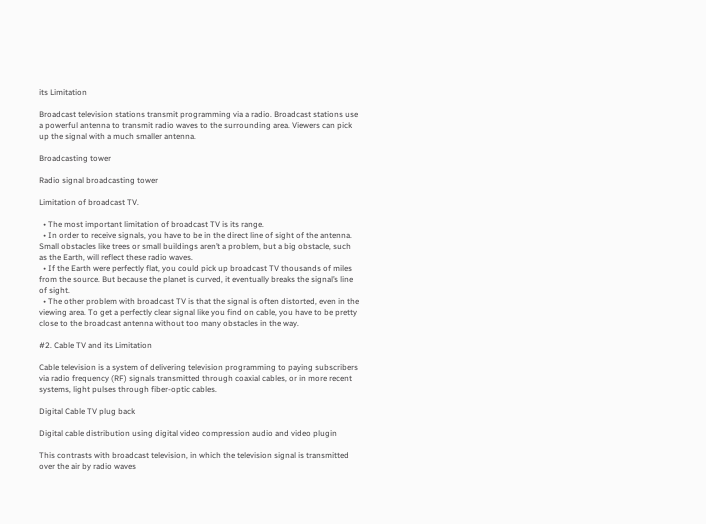its Limitation

Broadcast television stations transmit programming via a radio. Broadcast stations use a powerful antenna to transmit radio waves to the surrounding area. Viewers can pick up the signal with a much smaller antenna.

Broadcasting tower

Radio signal broadcasting tower

Limitation of broadcast TV.

  • The most important limitation of broadcast TV is its range.
  • In order to receive signals, you have to be in the direct line of sight of the antenna. Small obstacles like trees or small buildings aren’t a problem, but a big obstacle, such as the Earth, will reflect these radio waves.
  • If the Earth were perfectly flat, you could pick up broadcast TV thousands of miles from the source. But because the planet is curved, it eventually breaks the signal’s line of sight.
  • The other problem with broadcast TV is that the signal is often distorted, even in the viewing area. To get a perfectly clear signal like you find on cable, you have to be pretty close to the broadcast antenna without too many obstacles in the way.

#2. Cable TV and its Limitation

Cable television is a system of delivering television programming to paying subscribers via radio frequency (RF) signals transmitted through coaxial cables, or in more recent systems, light pulses through fiber-optic cables.

Digital Cable TV plug back

Digital cable distribution using digital video compression audio and video plugin

This contrasts with broadcast television, in which the television signal is transmitted over the air by radio waves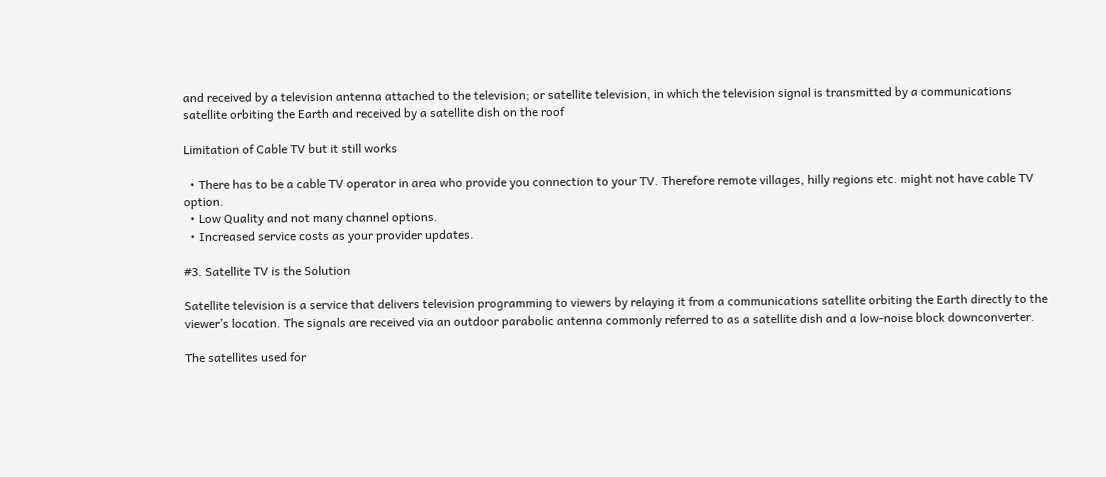and received by a television antenna attached to the television; or satellite television, in which the television signal is transmitted by a communications satellite orbiting the Earth and received by a satellite dish on the roof

Limitation of Cable TV but it still works

  • There has to be a cable TV operator in area who provide you connection to your TV. Therefore remote villages, hilly regions etc. might not have cable TV option.
  • Low Quality and not many channel options.
  • Increased service costs as your provider updates.

#3. Satellite TV is the Solution

Satellite television is a service that delivers television programming to viewers by relaying it from a communications satellite orbiting the Earth directly to the viewer’s location. The signals are received via an outdoor parabolic antenna commonly referred to as a satellite dish and a low-noise block downconverter.

The satellites used for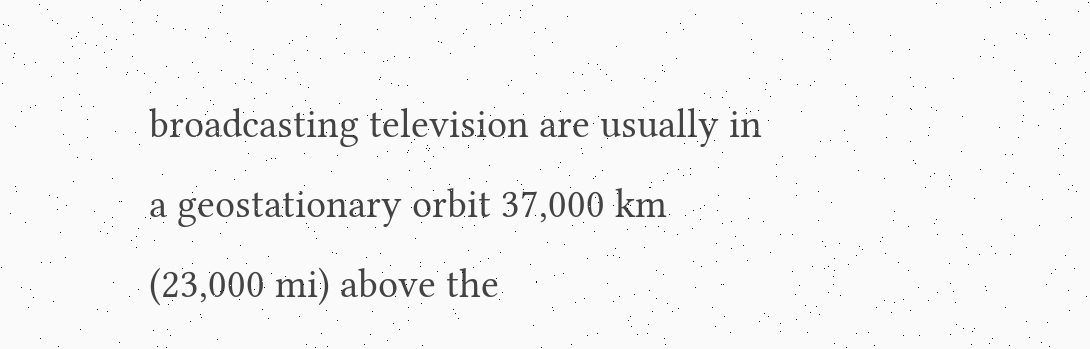broadcasting television are usually in a geostationary orbit 37,000 km (23,000 mi) above the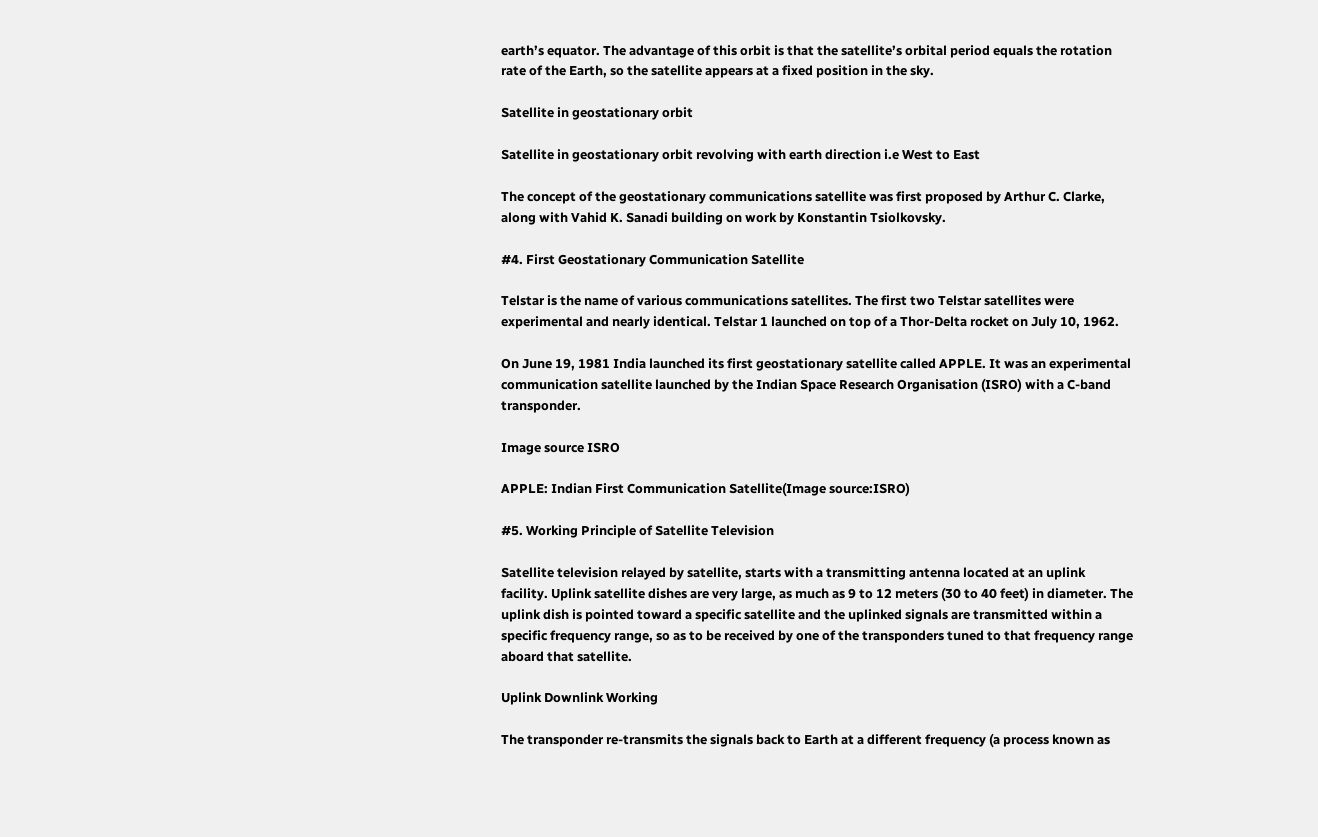earth’s equator. The advantage of this orbit is that the satellite’s orbital period equals the rotation rate of the Earth, so the satellite appears at a fixed position in the sky.

Satellite in geostationary orbit

Satellite in geostationary orbit revolving with earth direction i.e West to East

The concept of the geostationary communications satellite was first proposed by Arthur C. Clarke, along with Vahid K. Sanadi building on work by Konstantin Tsiolkovsky.

#4. First Geostationary Communication Satellite

Telstar is the name of various communications satellites. The first two Telstar satellites were experimental and nearly identical. Telstar 1 launched on top of a Thor-Delta rocket on July 10, 1962.

On June 19, 1981 India launched its first geostationary satellite called APPLE. It was an experimental communication satellite launched by the Indian Space Research Organisation (ISRO) with a C-band transponder.

Image source ISRO

APPLE: Indian First Communication Satellite(Image source:ISRO)

#5. Working Principle of Satellite Television

Satellite television relayed by satellite, starts with a transmitting antenna located at an uplink facility. Uplink satellite dishes are very large, as much as 9 to 12 meters (30 to 40 feet) in diameter. The uplink dish is pointed toward a specific satellite and the uplinked signals are transmitted within a specific frequency range, so as to be received by one of the transponders tuned to that frequency range aboard that satellite.

Uplink Downlink Working

The transponder re-transmits the signals back to Earth at a different frequency (a process known as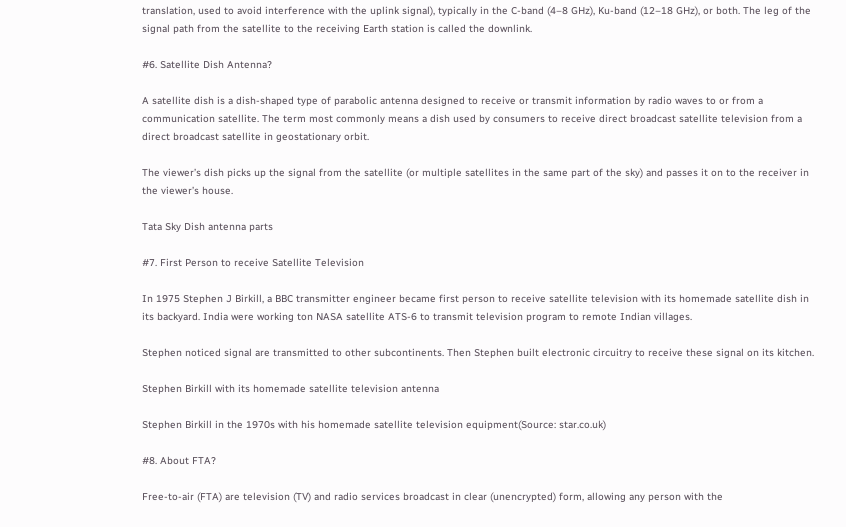translation, used to avoid interference with the uplink signal), typically in the C-band (4–8 GHz), Ku-band (12–18 GHz), or both. The leg of the signal path from the satellite to the receiving Earth station is called the downlink.

#6. Satellite Dish Antenna?

A satellite dish is a dish-shaped type of parabolic antenna designed to receive or transmit information by radio waves to or from a communication satellite. The term most commonly means a dish used by consumers to receive direct broadcast satellite television from a direct broadcast satellite in geostationary orbit.

The viewer’s dish picks up the signal from the satellite (or multiple satellites in the same part of the sky) and passes it on to the receiver in the viewer’s house.

Tata Sky Dish antenna parts

#7. First Person to receive Satellite Television

In 1975 Stephen J Birkill, a BBC transmitter engineer became first person to receive satellite television with its homemade satellite dish in its backyard. India were working ton NASA satellite ATS-6 to transmit television program to remote Indian villages.

Stephen noticed signal are transmitted to other subcontinents. Then Stephen built electronic circuitry to receive these signal on its kitchen.

Stephen Birkill with its homemade satellite television antenna

Stephen Birkill in the 1970s with his homemade satellite television equipment(Source: star.co.uk)

#8. About FTA?

Free-to-air (FTA) are television (TV) and radio services broadcast in clear (unencrypted) form, allowing any person with the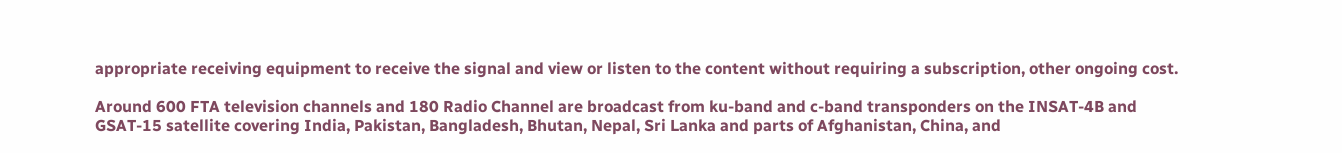appropriate receiving equipment to receive the signal and view or listen to the content without requiring a subscription, other ongoing cost.

Around 600 FTA television channels and 180 Radio Channel are broadcast from ku-band and c-band transponders on the INSAT-4B and GSAT-15 satellite covering India, Pakistan, Bangladesh, Bhutan, Nepal, Sri Lanka and parts of Afghanistan, China, and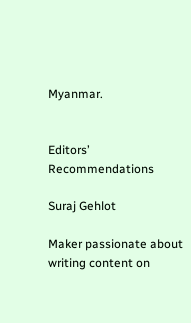Myanmar.


Editors’ Recommendations

Suraj Gehlot

Maker passionate about writing content on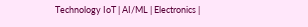Technology IoT | AI/ML | Electronics |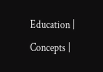Education | Concepts |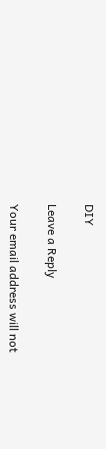DIY

Leave a Reply

Your email address will not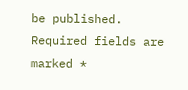be published. Required fields are marked *